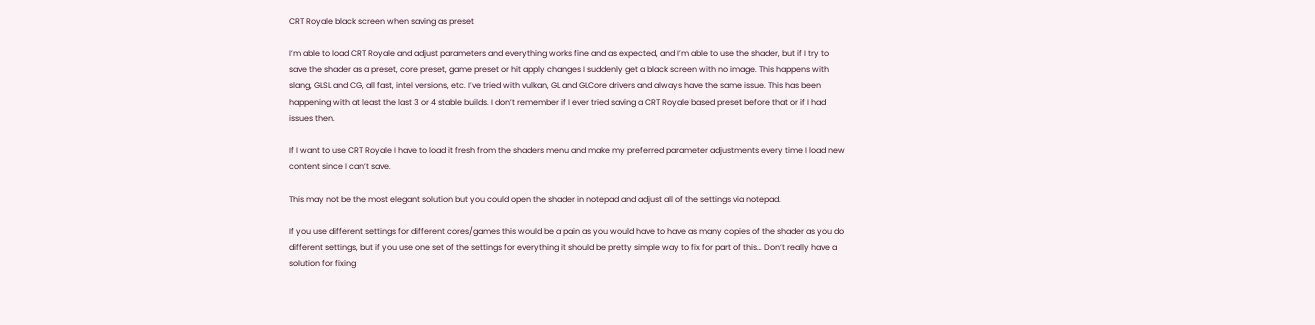CRT Royale black screen when saving as preset

I’m able to load CRT Royale and adjust parameters and everything works fine and as expected, and I’m able to use the shader, but if I try to save the shader as a preset, core preset, game preset or hit apply changes I suddenly get a black screen with no image. This happens with slang, GLSL and CG, all fast, intel versions, etc. I’ve tried with vulkan, GL and GLCore drivers and always have the same issue. This has been happening with at least the last 3 or 4 stable builds. I don’t remember if I ever tried saving a CRT Royale based preset before that or if I had issues then.

If I want to use CRT Royale I have to load it fresh from the shaders menu and make my preferred parameter adjustments every time I load new content since I can’t save.

This may not be the most elegant solution but you could open the shader in notepad and adjust all of the settings via notepad.

If you use different settings for different cores/games this would be a pain as you would have to have as many copies of the shader as you do different settings, but if you use one set of the settings for everything it should be pretty simple way to fix for part of this… Don’t really have a solution for fixing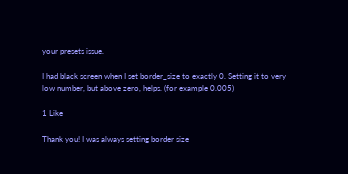your presets issue.

I had black screen when I set border_size to exactly 0. Setting it to very low number, but above zero, helps. (for example 0.005)

1 Like

Thank you! I was always setting border size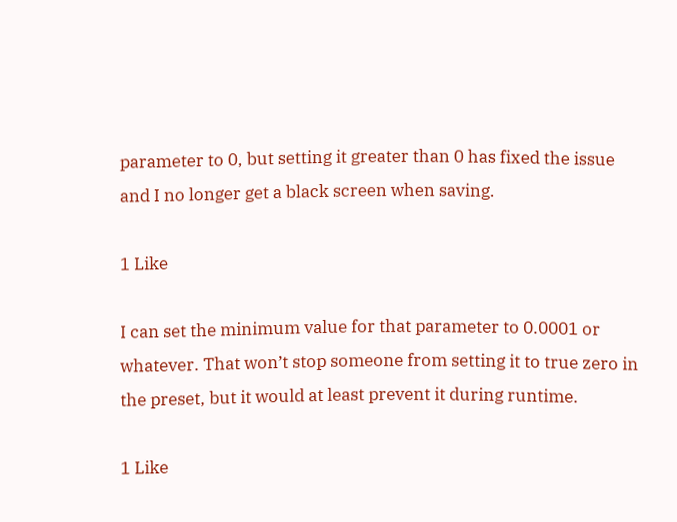parameter to 0, but setting it greater than 0 has fixed the issue and I no longer get a black screen when saving.

1 Like

I can set the minimum value for that parameter to 0.0001 or whatever. That won’t stop someone from setting it to true zero in the preset, but it would at least prevent it during runtime.

1 Like